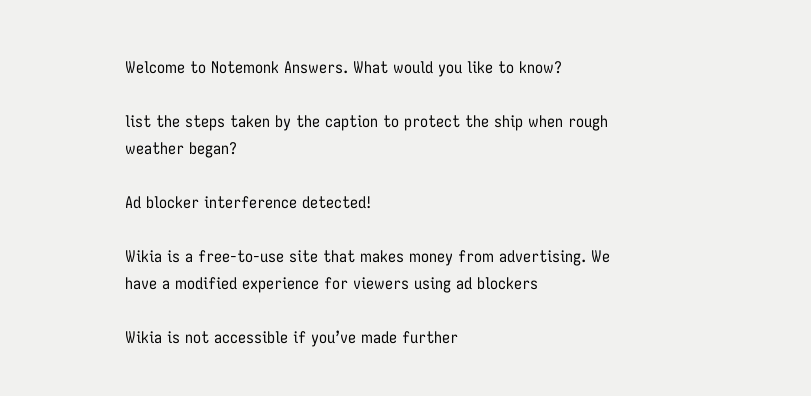Welcome to Notemonk Answers. What would you like to know?

list the steps taken by the caption to protect the ship when rough weather began?

Ad blocker interference detected!

Wikia is a free-to-use site that makes money from advertising. We have a modified experience for viewers using ad blockers

Wikia is not accessible if you’ve made further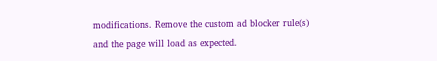modifications. Remove the custom ad blocker rule(s) and the page will load as expected.